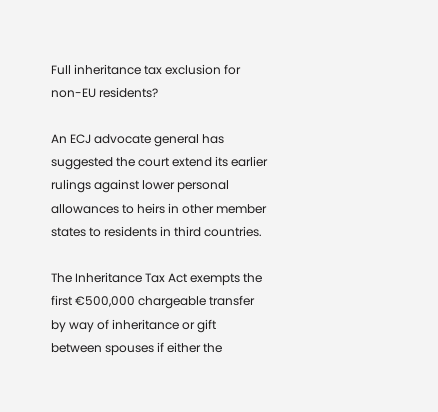Full inheritance tax exclusion for non-EU residents?

An ECJ advocate general has suggested the court extend its earlier rulings against lower personal allowances to heirs in other member states to residents in third countries.

The Inheritance Tax Act exempts the first €500,000 chargeable transfer by way of inheritance or gift between spouses if either the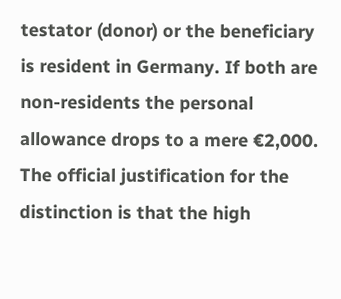testator (donor) or the beneficiary is resident in Germany. If both are non-residents the personal allowance drops to a mere €2,000. The official justification for the distinction is that the high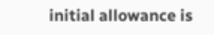initial allowance is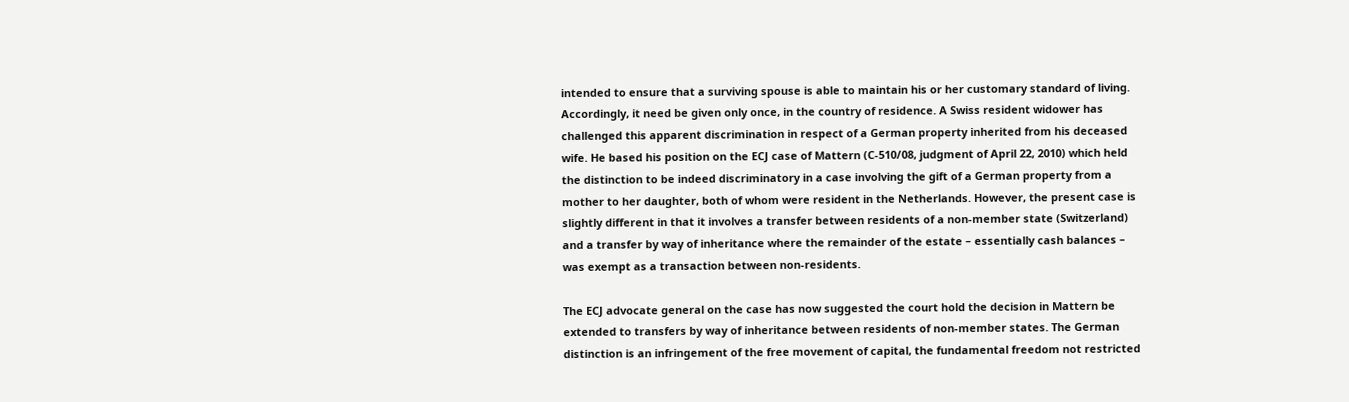intended to ensure that a surviving spouse is able to maintain his or her customary standard of living. Accordingly, it need be given only once, in the country of residence. A Swiss resident widower has challenged this apparent discrimination in respect of a German property inherited from his deceased wife. He based his position on the ECJ case of Mattern (C-510/08, judgment of April 22, 2010) which held the distinction to be indeed discriminatory in a case involving the gift of a German property from a mother to her daughter, both of whom were resident in the Netherlands. However, the present case is slightly different in that it involves a transfer between residents of a non-member state (Switzerland) and a transfer by way of inheritance where the remainder of the estate – essentially cash balances – was exempt as a transaction between non-residents.

The ECJ advocate general on the case has now suggested the court hold the decision in Mattern be extended to transfers by way of inheritance between residents of non-member states. The German distinction is an infringement of the free movement of capital, the fundamental freedom not restricted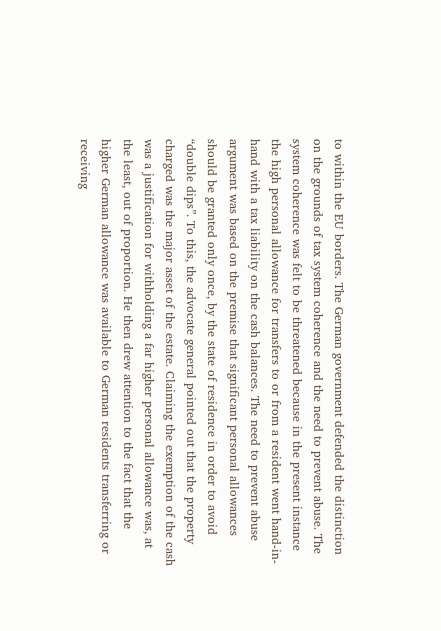to within the EU borders. The German government defended the distinction on the grounds of tax system coherence and the need to prevent abuse. The system coherence was felt to be threatened because in the present instance the high personal allowance for transfers to or from a resident went hand-in-hand with a tax liability on the cash balances. The need to prevent abuse argument was based on the premise that significant personal allowances should be granted only once, by the state of residence in order to avoid “double dips”. To this, the advocate general pointed out that the property charged was the major asset of the estate. Claiming the exemption of the cash was a justification for withholding a far higher personal allowance was, at the least, out of proportion. He then drew attention to the fact that the higher German allowance was available to German residents transferring or receiving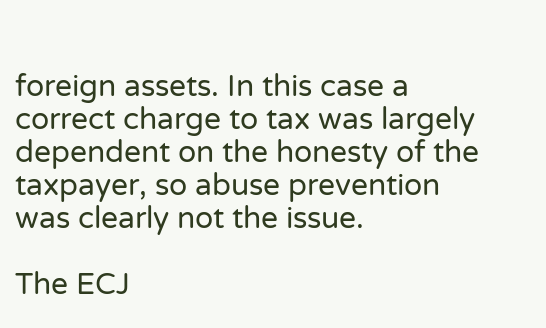foreign assets. In this case a correct charge to tax was largely dependent on the honesty of the taxpayer, so abuse prevention was clearly not the issue.

The ECJ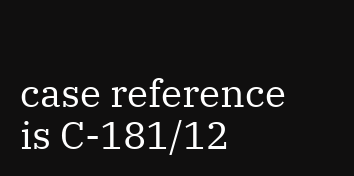case reference is C-181/12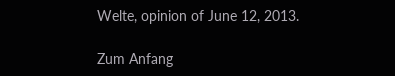Welte, opinion of June 12, 2013.

Zum Anfang